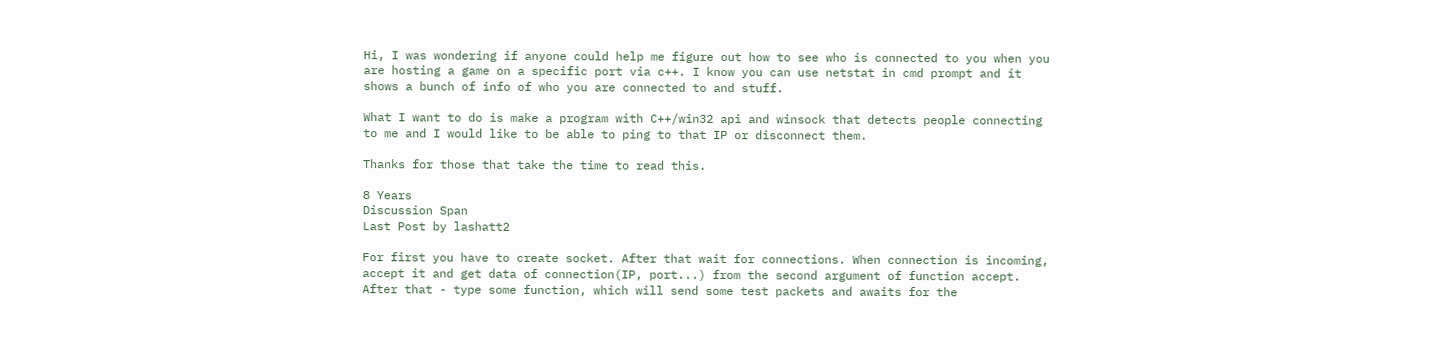Hi, I was wondering if anyone could help me figure out how to see who is connected to you when you are hosting a game on a specific port via c++. I know you can use netstat in cmd prompt and it shows a bunch of info of who you are connected to and stuff.

What I want to do is make a program with C++/win32 api and winsock that detects people connecting to me and I would like to be able to ping to that IP or disconnect them.

Thanks for those that take the time to read this.

8 Years
Discussion Span
Last Post by lashatt2

For first you have to create socket. After that wait for connections. When connection is incoming, accept it and get data of connection(IP, port...) from the second argument of function accept. After that - type some function, which will send some test packets and awaits for the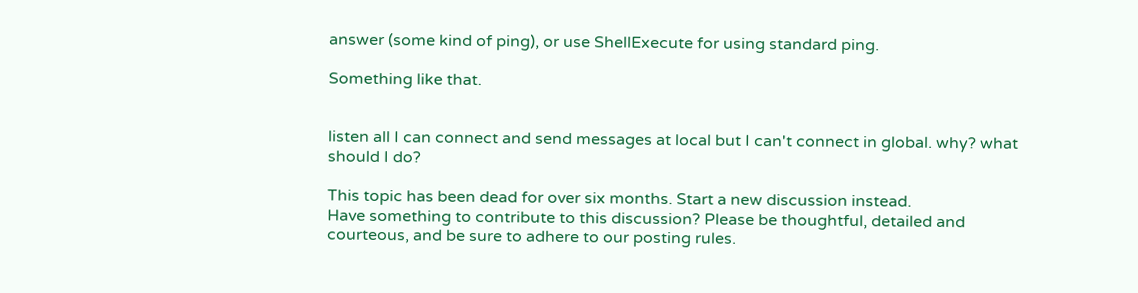answer (some kind of ping), or use ShellExecute for using standard ping.

Something like that.


listen all I can connect and send messages at local but I can't connect in global. why? what should I do?

This topic has been dead for over six months. Start a new discussion instead.
Have something to contribute to this discussion? Please be thoughtful, detailed and courteous, and be sure to adhere to our posting rules.